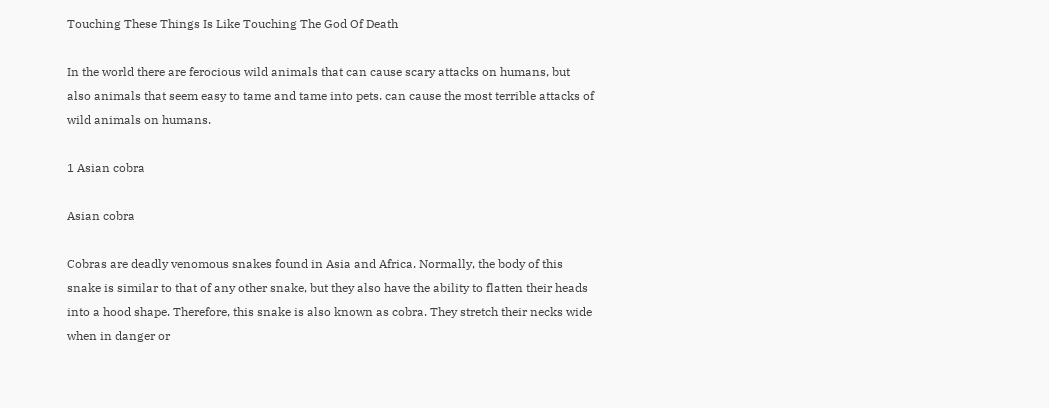Touching These Things Is Like Touching The God Of Death

In the world there are ferocious wild animals that can cause scary attacks on humans, but also animals that seem easy to tame and tame into pets. can cause the most terrible attacks of wild animals on humans.

1 Asian cobra

Asian cobra

Cobras are deadly venomous snakes found in Asia and Africa. Normally, the body of this snake is similar to that of any other snake, but they also have the ability to flatten their heads into a hood shape. Therefore, this snake is also known as cobra. They stretch their necks wide when in danger or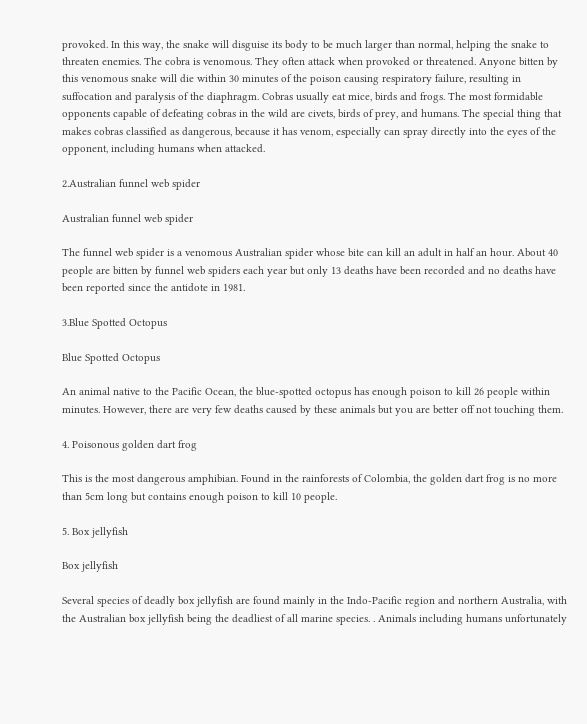provoked. In this way, the snake will disguise its body to be much larger than normal, helping the snake to threaten enemies. The cobra is venomous. They often attack when provoked or threatened. Anyone bitten by this venomous snake will die within 30 minutes of the poison causing respiratory failure, resulting in suffocation and paralysis of the diaphragm. Cobras usually eat mice, birds and frogs. The most formidable opponents capable of defeating cobras in the wild are civets, birds of prey, and humans. The special thing that makes cobras classified as dangerous, because it has venom, especially can spray directly into the eyes of the opponent, including humans when attacked.

2.Australian funnel web spider

Australian funnel web spider

The funnel web spider is a venomous Australian spider whose bite can kill an adult in half an hour. About 40 people are bitten by funnel web spiders each year but only 13 deaths have been recorded and no deaths have been reported since the antidote in 1981.

3.Blue Spotted Octopus

Blue Spotted Octopus

An animal native to the Pacific Ocean, the blue-spotted octopus has enough poison to kill 26 people within minutes. However, there are very few deaths caused by these animals but you are better off not touching them.

4. Poisonous golden dart frog

This is the most dangerous amphibian. Found in the rainforests of Colombia, the golden dart frog is no more than 5cm long but contains enough poison to kill 10 people.

5. Box jellyfish

Box jellyfish

Several species of deadly box jellyfish are found mainly in the Indo-Pacific region and northern Australia, with the Australian box jellyfish being the deadliest of all marine species. . Animals including humans unfortunately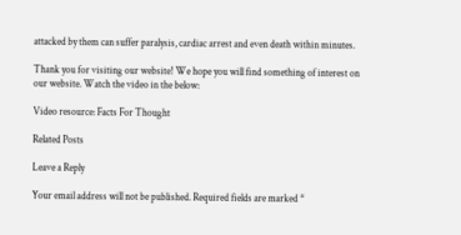attacked by them can suffer paralysis, cardiac arrest and even death within minutes.

Thank you for visiting our website! We hope you will find something of interest on our website. Watch the video in the below:

Video resource: Facts For Thought

Related Posts

Leave a Reply

Your email address will not be published. Required fields are marked *